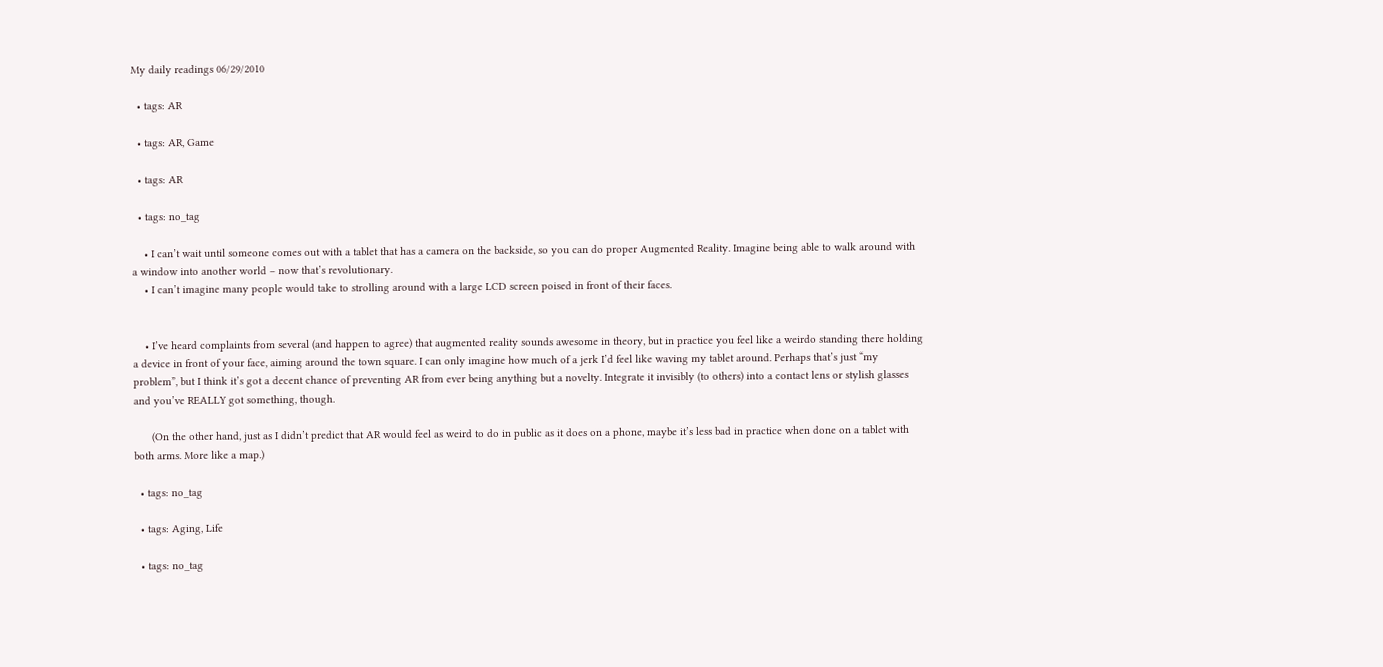My daily readings 06/29/2010

  • tags: AR

  • tags: AR, Game

  • tags: AR

  • tags: no_tag

    • I can’t wait until someone comes out with a tablet that has a camera on the backside, so you can do proper Augmented Reality. Imagine being able to walk around with a window into another world – now that’s revolutionary.
    • I can’t imagine many people would take to strolling around with a large LCD screen poised in front of their faces.


    • I’ve heard complaints from several (and happen to agree) that augmented reality sounds awesome in theory, but in practice you feel like a weirdo standing there holding a device in front of your face, aiming around the town square. I can only imagine how much of a jerk I’d feel like waving my tablet around. Perhaps that’s just “my problem”, but I think it’s got a decent chance of preventing AR from ever being anything but a novelty. Integrate it invisibly (to others) into a contact lens or stylish glasses and you’ve REALLY got something, though.

      (On the other hand, just as I didn’t predict that AR would feel as weird to do in public as it does on a phone, maybe it’s less bad in practice when done on a tablet with both arms. More like a map.)

  • tags: no_tag

  • tags: Aging, Life

  • tags: no_tag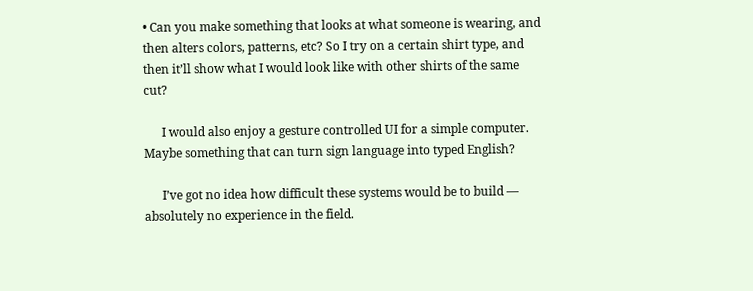• Can you make something that looks at what someone is wearing, and then alters colors, patterns, etc? So I try on a certain shirt type, and then it’ll show what I would look like with other shirts of the same cut?

      I would also enjoy a gesture controlled UI for a simple computer. Maybe something that can turn sign language into typed English?

      I’ve got no idea how difficult these systems would be to build — absolutely no experience in the field.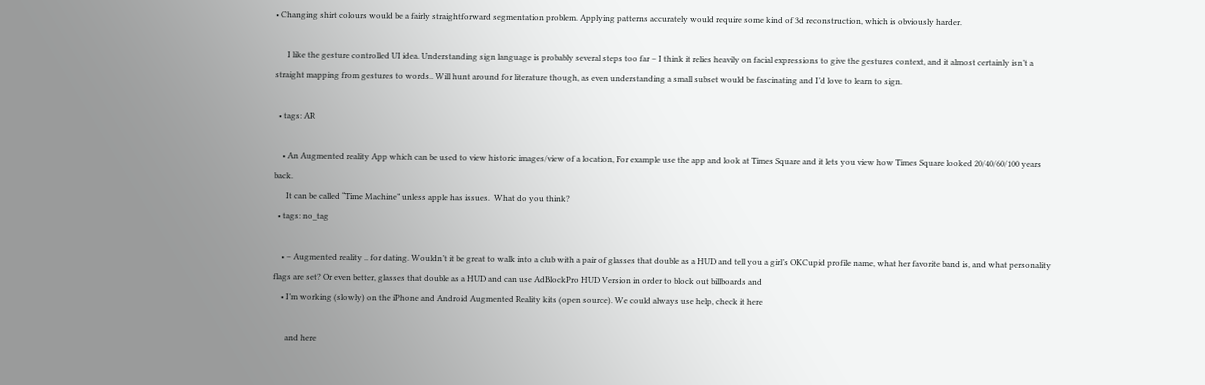• Changing shirt colours would be a fairly straightforward segmentation problem. Applying patterns accurately would require some kind of 3d reconstruction, which is obviously harder.

      I like the gesture controlled UI idea. Understanding sign language is probably several steps too far – I think it relies heavily on facial expressions to give the gestures context, and it almost certainly isn’t a straight mapping from gestures to words.. Will hunt around for literature though, as even understanding a small subset would be fascinating and I’d love to learn to sign.

  • tags: AR

    • An Augmented reality App which can be used to view historic images/view of a location, For example use the app and look at Times Square and it lets you view how Times Square looked 20/40/60/100 years back.
      It can be called “Time Machine” unless apple has issues.  What do you think?
  • tags: no_tag

    • – Augmented reality .. for dating. Wouldn’t it be great to walk into a club with a pair of glasses that double as a HUD and tell you a girl’s OKCupid profile name, what her favorite band is, and what personality flags are set? Or even better, glasses that double as a HUD and can use AdBlockPro HUD Version in order to block out billboards and
    • I’m working (slowly) on the iPhone and Android Augmented Reality kits (open source). We could always use help, check it here

      and here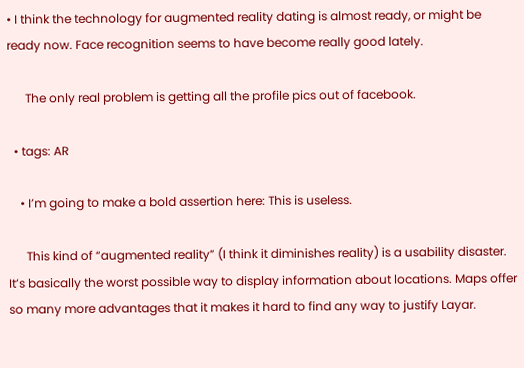• I think the technology for augmented reality dating is almost ready, or might be ready now. Face recognition seems to have become really good lately.

      The only real problem is getting all the profile pics out of facebook.

  • tags: AR

    • I’m going to make a bold assertion here: This is useless.

      This kind of “augmented reality” (I think it diminishes reality) is a usability disaster. It’s basically the worst possible way to display information about locations. Maps offer so many more advantages that it makes it hard to find any way to justify Layar.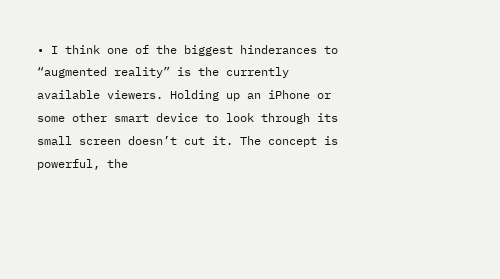• I think one of the biggest hinderances to “augmented reality” is the currently available viewers. Holding up an iPhone or some other smart device to look through its small screen doesn’t cut it. The concept is powerful, the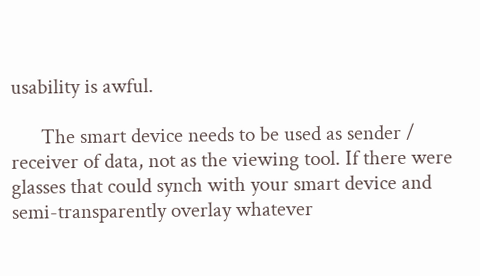usability is awful.

      The smart device needs to be used as sender / receiver of data, not as the viewing tool. If there were glasses that could synch with your smart device and semi-transparently overlay whatever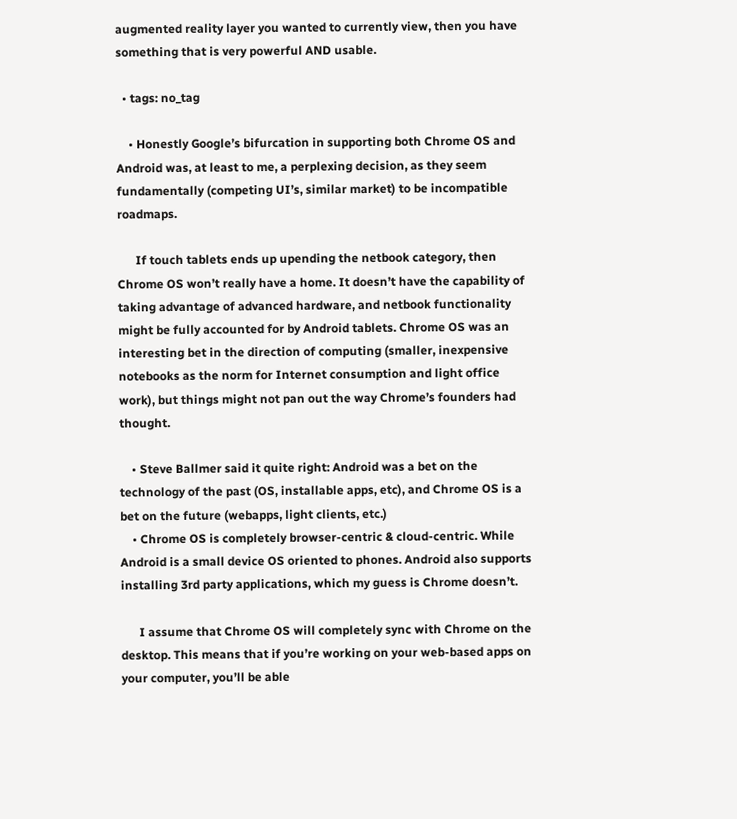augmented reality layer you wanted to currently view, then you have something that is very powerful AND usable.

  • tags: no_tag

    • Honestly Google’s bifurcation in supporting both Chrome OS and Android was, at least to me, a perplexing decision, as they seem fundamentally (competing UI’s, similar market) to be incompatible roadmaps.

      If touch tablets ends up upending the netbook category, then Chrome OS won’t really have a home. It doesn’t have the capability of taking advantage of advanced hardware, and netbook functionality might be fully accounted for by Android tablets. Chrome OS was an interesting bet in the direction of computing (smaller, inexpensive notebooks as the norm for Internet consumption and light office work), but things might not pan out the way Chrome’s founders had thought.

    • Steve Ballmer said it quite right: Android was a bet on the technology of the past (OS, installable apps, etc), and Chrome OS is a bet on the future (webapps, light clients, etc.)
    • Chrome OS is completely browser-centric & cloud-centric. While Android is a small device OS oriented to phones. Android also supports installing 3rd party applications, which my guess is Chrome doesn’t.

      I assume that Chrome OS will completely sync with Chrome on the desktop. This means that if you’re working on your web-based apps on your computer, you’ll be able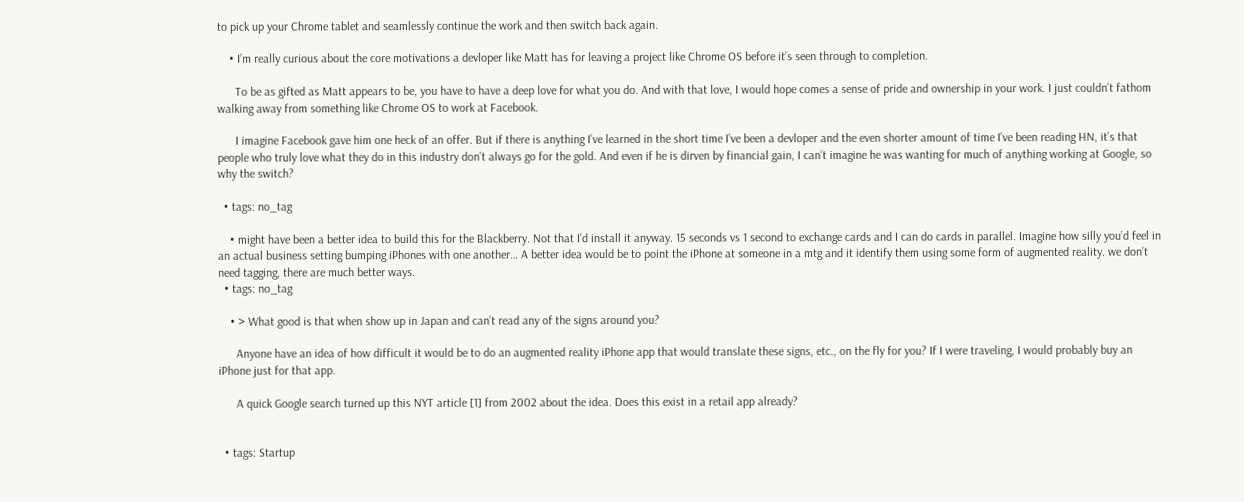to pick up your Chrome tablet and seamlessly continue the work and then switch back again.

    • I’m really curious about the core motivations a devloper like Matt has for leaving a project like Chrome OS before it’s seen through to completion.

      To be as gifted as Matt appears to be, you have to have a deep love for what you do. And with that love, I would hope comes a sense of pride and ownership in your work. I just couldn’t fathom walking away from something like Chrome OS to work at Facebook.

      I imagine Facebook gave him one heck of an offer. But if there is anything I’ve learned in the short time I’ve been a devloper and the even shorter amount of time I’ve been reading HN, it’s that people who truly love what they do in this industry don’t always go for the gold. And even if he is dirven by financial gain, I can’t imagine he was wanting for much of anything working at Google, so why the switch?

  • tags: no_tag

    • might have been a better idea to build this for the Blackberry. Not that I’d install it anyway. 15 seconds vs 1 second to exchange cards and I can do cards in parallel. Imagine how silly you’d feel in an actual business setting bumping iPhones with one another… A better idea would be to point the iPhone at someone in a mtg and it identify them using some form of augmented reality. we don’t need tagging, there are much better ways.
  • tags: no_tag

    • > What good is that when show up in Japan and can’t read any of the signs around you?

      Anyone have an idea of how difficult it would be to do an augmented reality iPhone app that would translate these signs, etc., on the fly for you? If I were traveling, I would probably buy an iPhone just for that app.

      A quick Google search turned up this NYT article [1] from 2002 about the idea. Does this exist in a retail app already?


  • tags: Startup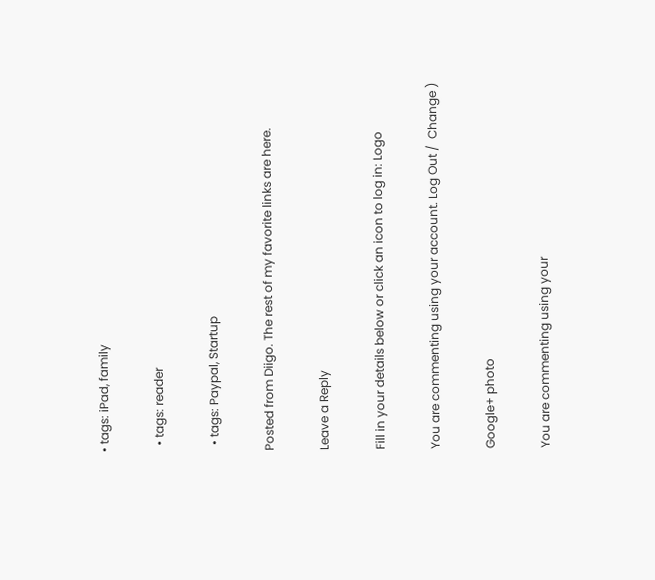• tags: iPad, family

  • tags: reader

  • tags: Paypal, Startup

Posted from Diigo. The rest of my favorite links are here.

Leave a Reply

Fill in your details below or click an icon to log in: Logo

You are commenting using your account. Log Out /  Change )

Google+ photo

You are commenting using your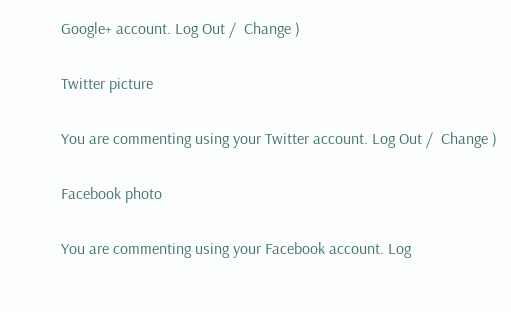Google+ account. Log Out /  Change )

Twitter picture

You are commenting using your Twitter account. Log Out /  Change )

Facebook photo

You are commenting using your Facebook account. Log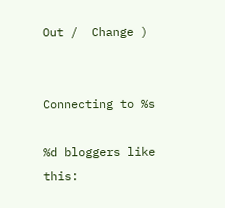Out /  Change )


Connecting to %s

%d bloggers like this: